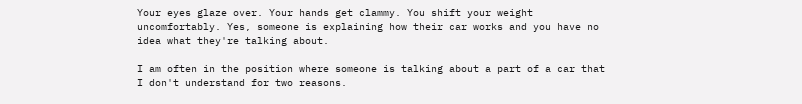Your eyes glaze over. Your hands get clammy. You shift your weight uncomfortably. Yes, someone is explaining how their car works and you have no idea what they're talking about.

I am often in the position where someone is talking about a part of a car that I don't understand for two reasons.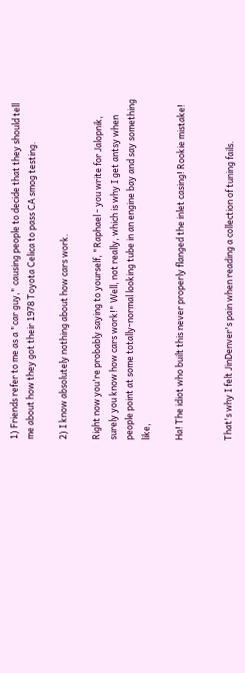1) Friends refer to me as a "car guy," causing people to decide that they should tell me about how they got their 1978 Toyota Celica to pass CA smog testing.

2) I know absolutely nothing about how cars work.

Right now you're probably saying to yourself, "Raphael - you write for Jalopnik, surely you know how cars work!" Well, not really, which is why I get antsy when people point at some totally-normal looking tube in an engine bay and say something like,

Ha! The idiot who built this never properly flanged the inlet casing! Rookie mistake!


That's why I felt JinDenver's pain when reading a collection of tuning fails.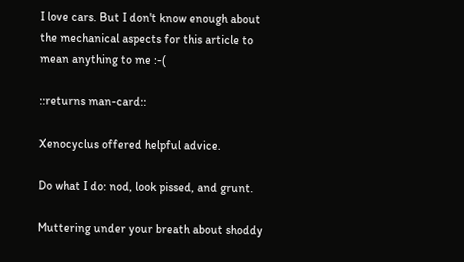I love cars. But I don't know enough about the mechanical aspects for this article to mean anything to me :-(

::returns man-card::

Xenocyclus offered helpful advice.

Do what I do: nod, look pissed, and grunt.

Muttering under your breath about shoddy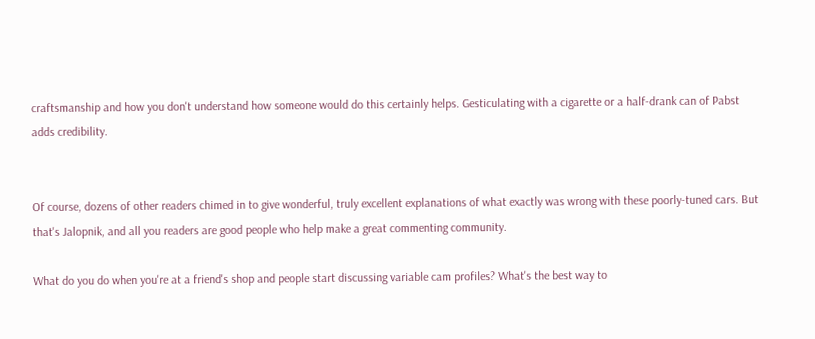craftsmanship and how you don't understand how someone would do this certainly helps. Gesticulating with a cigarette or a half-drank can of Pabst adds credibility.


Of course, dozens of other readers chimed in to give wonderful, truly excellent explanations of what exactly was wrong with these poorly-tuned cars. But that's Jalopnik, and all you readers are good people who help make a great commenting community.

What do you do when you're at a friend's shop and people start discussing variable cam profiles? What's the best way to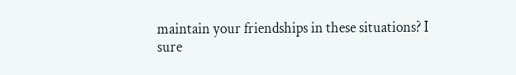maintain your friendships in these situations? I sure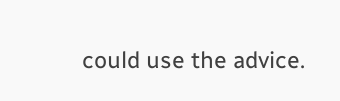could use the advice.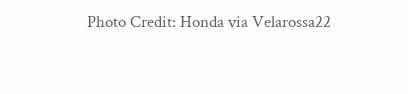Photo Credit: Honda via Velarossa22